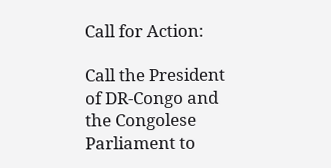Call for Action:

Call the President of DR-Congo and the Congolese Parliament to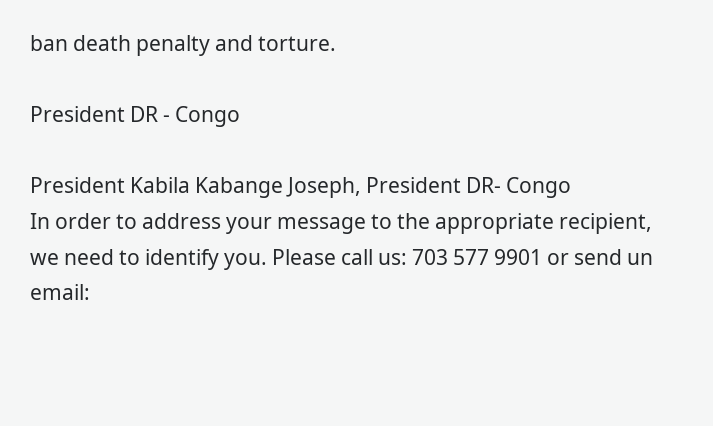ban death penalty and torture.

President DR - Congo

President Kabila Kabange Joseph, President DR- Congo
In order to address your message to the appropriate recipient, we need to identify you. Please call us: 703 577 9901 or send un email: